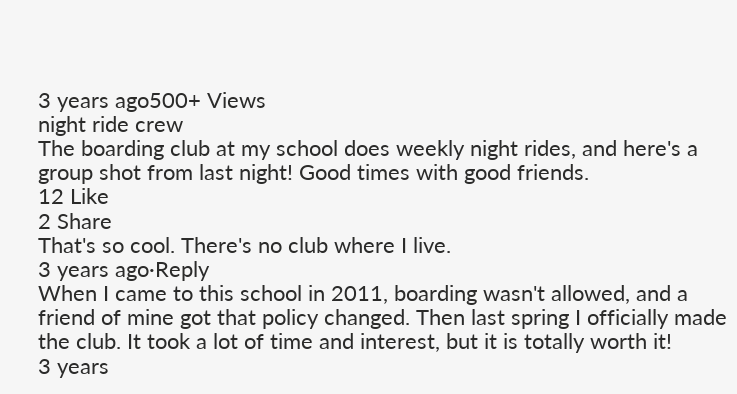3 years ago500+ Views
night ride crew
The boarding club at my school does weekly night rides, and here's a group shot from last night! Good times with good friends.
12 Like
2 Share
That's so cool. There's no club where I live.
3 years ago·Reply
When I came to this school in 2011, boarding wasn't allowed, and a friend of mine got that policy changed. Then last spring I officially made the club. It took a lot of time and interest, but it is totally worth it!
3 years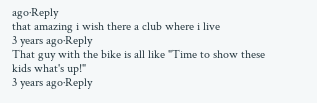ago·Reply
that amazing i wish there a club where i live
3 years ago·Reply
That guy with the bike is all like "Time to show these kids what's up!"
3 years ago·Reply